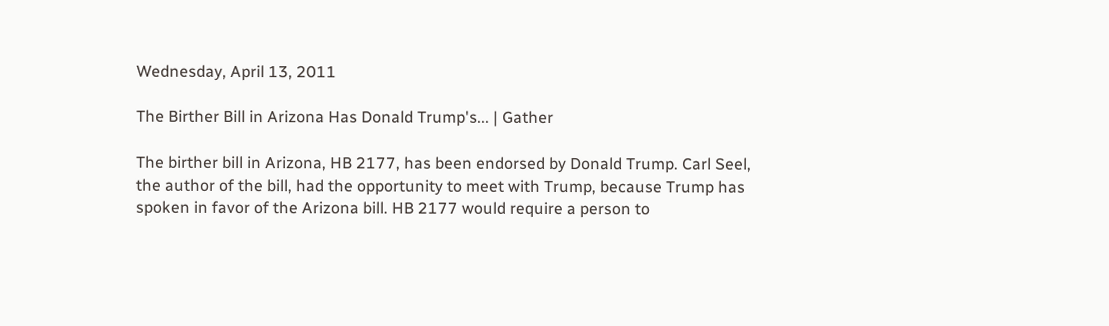Wednesday, April 13, 2011

The Birther Bill in Arizona Has Donald Trump's... | Gather

The birther bill in Arizona, HB 2177, has been endorsed by Donald Trump. Carl Seel, the author of the bill, had the opportunity to meet with Trump, because Trump has spoken in favor of the Arizona bill. HB 2177 would require a person to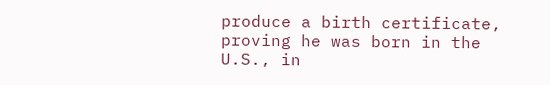produce a birth certificate, proving he was born in the U.S., in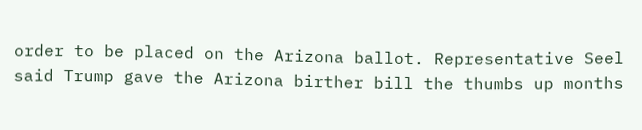order to be placed on the Arizona ballot. Representative Seel said Trump gave the Arizona birther bill the thumbs up months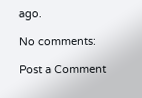ago.

No comments:

Post a Comment